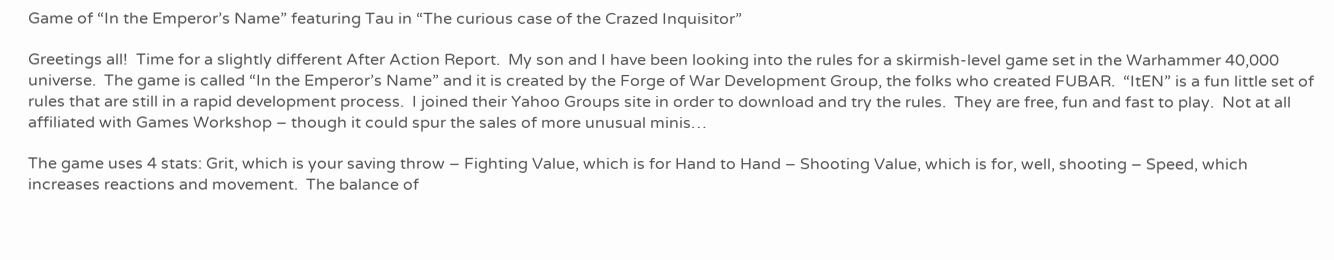Game of “In the Emperor’s Name” featuring Tau in “The curious case of the Crazed Inquisitor”

Greetings all!  Time for a slightly different After Action Report.  My son and I have been looking into the rules for a skirmish-level game set in the Warhammer 40,000 universe.  The game is called “In the Emperor’s Name” and it is created by the Forge of War Development Group, the folks who created FUBAR.  “ItEN” is a fun little set of rules that are still in a rapid development process.  I joined their Yahoo Groups site in order to download and try the rules.  They are free, fun and fast to play.  Not at all affiliated with Games Workshop – though it could spur the sales of more unusual minis…

The game uses 4 stats: Grit, which is your saving throw – Fighting Value, which is for Hand to Hand – Shooting Value, which is for, well, shooting – Speed, which increases reactions and movement.  The balance of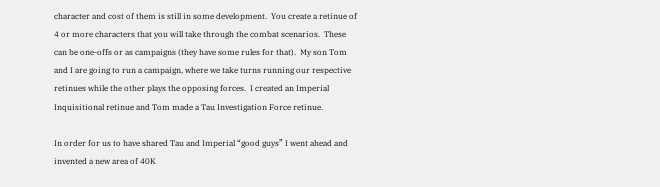character and cost of them is still in some development.  You create a retinue of 4 or more characters that you will take through the combat scenarios.  These can be one-offs or as campaigns (they have some rules for that).  My son Tom and I are going to run a campaign, where we take turns running our respective retinues while the other plays the opposing forces.  I created an Imperial Inquisitional retinue and Tom made a Tau Investigation Force retinue.

In order for us to have shared Tau and Imperial “good guys” I went ahead and invented a new area of 40K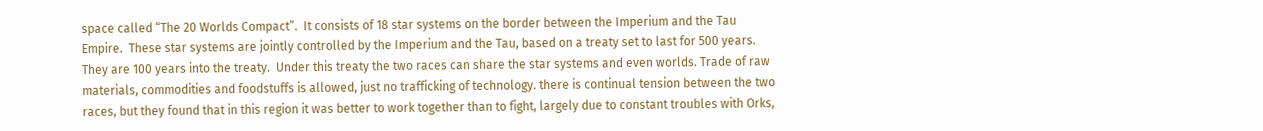space called “The 20 Worlds Compact”.  It consists of 18 star systems on the border between the Imperium and the Tau Empire.  These star systems are jointly controlled by the Imperium and the Tau, based on a treaty set to last for 500 years.  They are 100 years into the treaty.  Under this treaty the two races can share the star systems and even worlds. Trade of raw materials, commodities and foodstuffs is allowed, just no trafficking of technology. there is continual tension between the two races, but they found that in this region it was better to work together than to fight, largely due to constant troubles with Orks,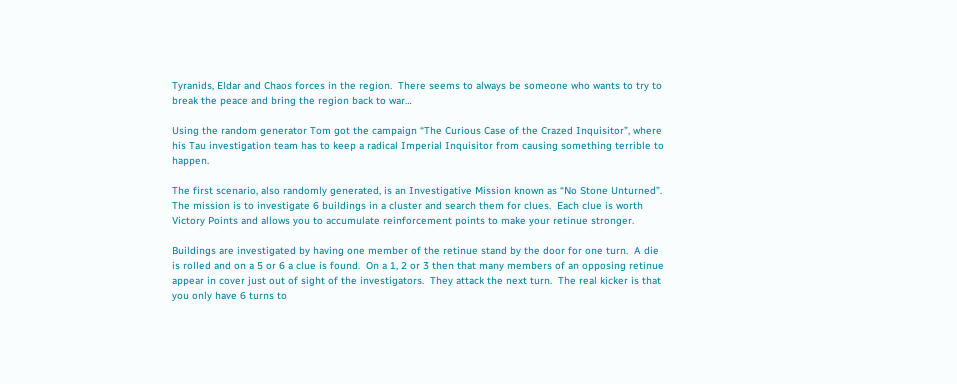Tyranids, Eldar and Chaos forces in the region.  There seems to always be someone who wants to try to break the peace and bring the region back to war…

Using the random generator Tom got the campaign “The Curious Case of the Crazed Inquisitor”, where his Tau investigation team has to keep a radical Imperial Inquisitor from causing something terrible to happen.

The first scenario, also randomly generated, is an Investigative Mission known as “No Stone Unturned”.  The mission is to investigate 6 buildings in a cluster and search them for clues.  Each clue is worth Victory Points and allows you to accumulate reinforcement points to make your retinue stronger.

Buildings are investigated by having one member of the retinue stand by the door for one turn.  A die is rolled and on a 5 or 6 a clue is found.  On a 1, 2 or 3 then that many members of an opposing retinue appear in cover just out of sight of the investigators.  They attack the next turn.  The real kicker is that you only have 6 turns to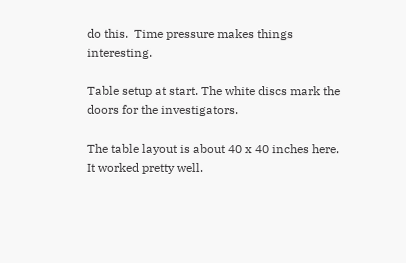do this.  Time pressure makes things interesting.

Table setup at start. The white discs mark the doors for the investigators.

The table layout is about 40 x 40 inches here.  It worked pretty well.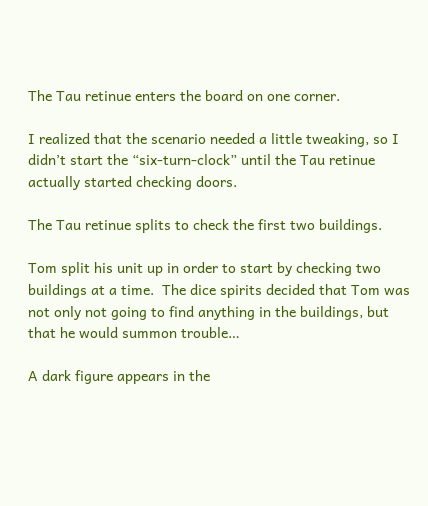The Tau retinue enters the board on one corner.

I realized that the scenario needed a little tweaking, so I didn’t start the “six-turn-clock” until the Tau retinue actually started checking doors.

The Tau retinue splits to check the first two buildings.

Tom split his unit up in order to start by checking two buildings at a time.  The dice spirits decided that Tom was not only not going to find anything in the buildings, but that he would summon trouble…

A dark figure appears in the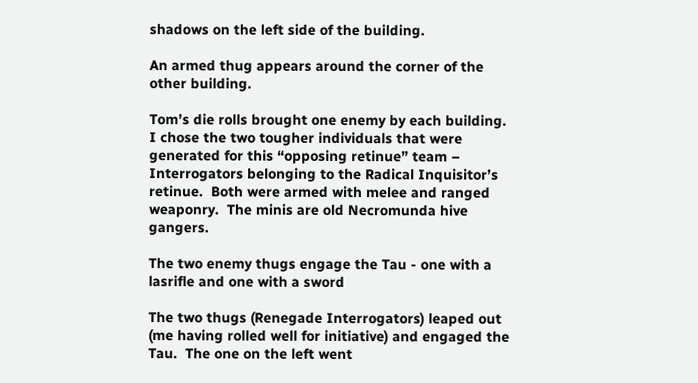shadows on the left side of the building.

An armed thug appears around the corner of the other building.

Tom’s die rolls brought one enemy by each building.  I chose the two tougher individuals that were generated for this “opposing retinue” team – Interrogators belonging to the Radical Inquisitor’s retinue.  Both were armed with melee and ranged weaponry.  The minis are old Necromunda hive gangers.

The two enemy thugs engage the Tau - one with a lasrifle and one with a sword

The two thugs (Renegade Interrogators) leaped out (me having rolled well for initiative) and engaged the Tau.  The one on the left went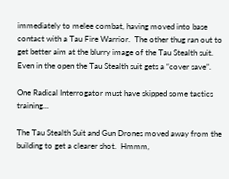immediately to melee combat, having moved into base contact with a Tau Fire Warrior.  The other thug ran out to get better aim at the blurry image of the Tau Stealth suit.  Even in the open the Tau Stealth suit gets a “cover save”.

One Radical Interrogator must have skipped some tactics training...

The Tau Stealth Suit and Gun Drones moved away from the building to get a clearer shot.  Hmmm,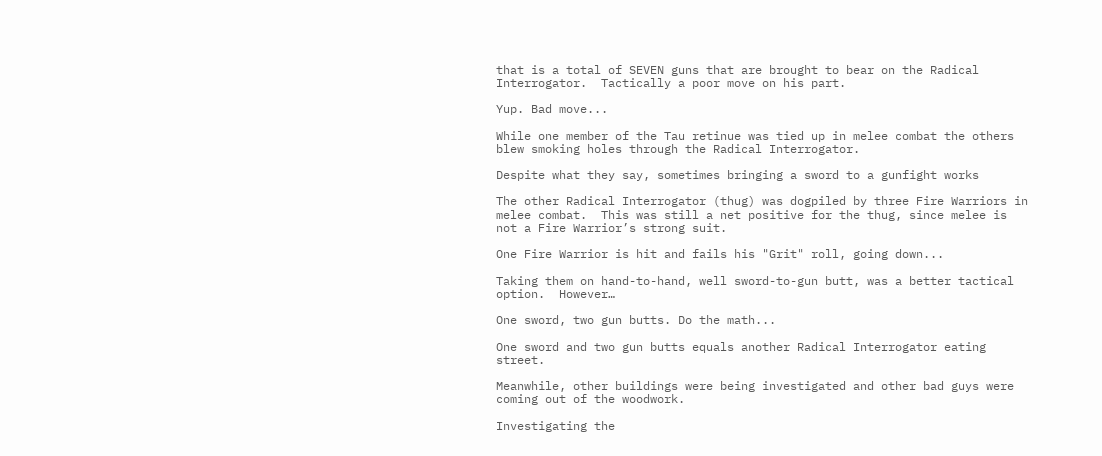that is a total of SEVEN guns that are brought to bear on the Radical Interrogator.  Tactically a poor move on his part.

Yup. Bad move...

While one member of the Tau retinue was tied up in melee combat the others blew smoking holes through the Radical Interrogator.

Despite what they say, sometimes bringing a sword to a gunfight works

The other Radical Interrogator (thug) was dogpiled by three Fire Warriors in melee combat.  This was still a net positive for the thug, since melee is not a Fire Warrior’s strong suit.

One Fire Warrior is hit and fails his "Grit" roll, going down...

Taking them on hand-to-hand, well sword-to-gun butt, was a better tactical option.  However…

One sword, two gun butts. Do the math...

One sword and two gun butts equals another Radical Interrogator eating street.

Meanwhile, other buildings were being investigated and other bad guys were coming out of the woodwork.

Investigating the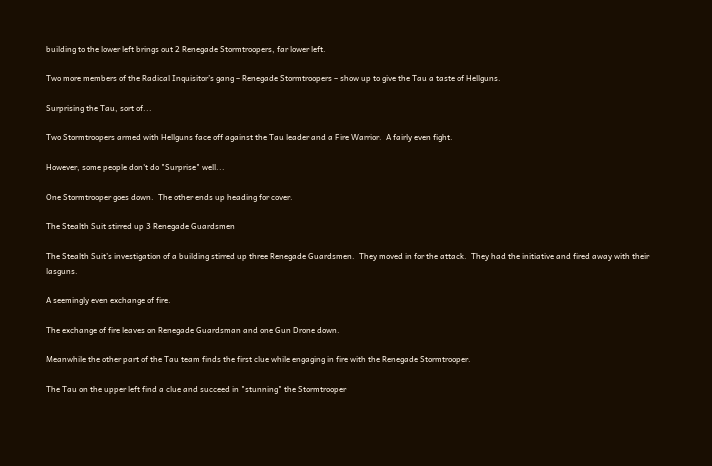building to the lower left brings out 2 Renegade Stormtroopers, far lower left.

Two more members of the Radical Inquisitor’s gang – Renegade Stormtroopers – show up to give the Tau a taste of Hellguns.

Surprising the Tau, sort of...

Two Stormtroopers armed with Hellguns face off against the Tau leader and a Fire Warrior.  A fairly even fight.

However, some people don't do "Surprise" well...

One Stormtrooper goes down.  The other ends up heading for cover.

The Stealth Suit stirred up 3 Renegade Guardsmen

The Stealth Suit’s investigation of a building stirred up three Renegade Guardsmen.  They moved in for the attack.  They had the initiative and fired away with their lasguns.

A seemingly even exchange of fire.

The exchange of fire leaves on Renegade Guardsman and one Gun Drone down.

Meanwhile the other part of the Tau team finds the first clue while engaging in fire with the Renegade Stormtrooper.

The Tau on the upper left find a clue and succeed in "stunning" the Stormtrooper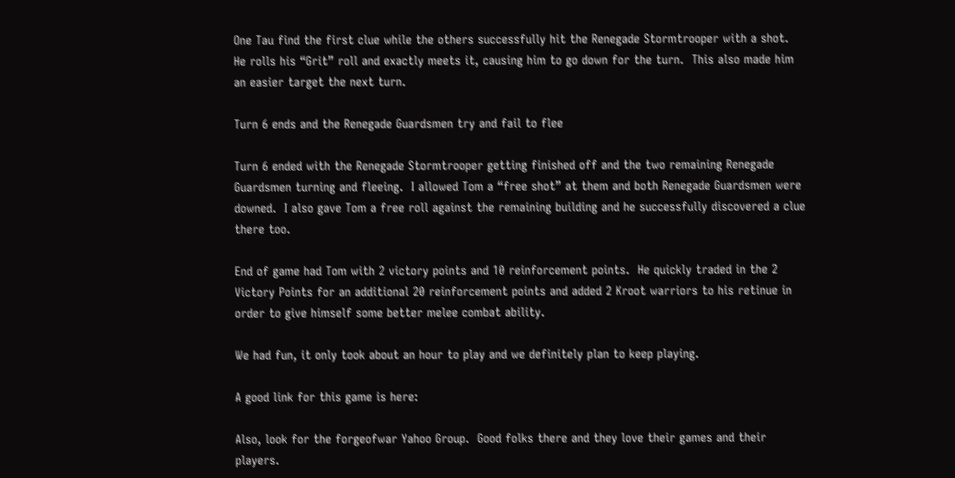One Tau find the first clue while the others successfully hit the Renegade Stormtrooper with a shot.  He rolls his “Grit” roll and exactly meets it, causing him to go down for the turn.  This also made him an easier target the next turn.

Turn 6 ends and the Renegade Guardsmen try and fail to flee

Turn 6 ended with the Renegade Stormtrooper getting finished off and the two remaining Renegade Guardsmen turning and fleeing.  I allowed Tom a “free shot” at them and both Renegade Guardsmen were downed.  I also gave Tom a free roll against the remaining building and he successfully discovered a clue there too.

End of game had Tom with 2 victory points and 10 reinforcement points.  He quickly traded in the 2 Victory Points for an additional 20 reinforcement points and added 2 Kroot warriors to his retinue in order to give himself some better melee combat ability.

We had fun, it only took about an hour to play and we definitely plan to keep playing.

A good link for this game is here:

Also, look for the forgeofwar Yahoo Group.  Good folks there and they love their games and their players.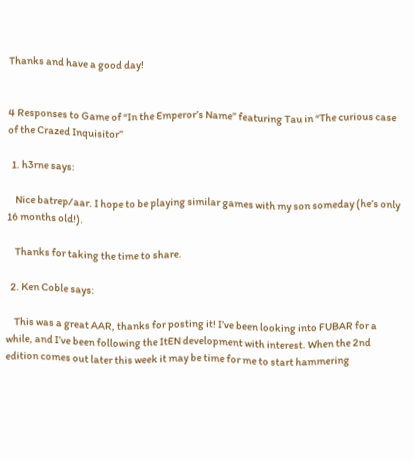Thanks and have a good day!


4 Responses to Game of “In the Emperor’s Name” featuring Tau in “The curious case of the Crazed Inquisitor”

  1. h3rne says:

    Nice batrep/aar. I hope to be playing similar games with my son someday (he’s only 16 months old!).

    Thanks for taking the time to share.

  2. Ken Coble says:

    This was a great AAR, thanks for posting it! I’ve been looking into FUBAR for a while, and I’ve been following the ItEN development with interest. When the 2nd edition comes out later this week it may be time for me to start hammering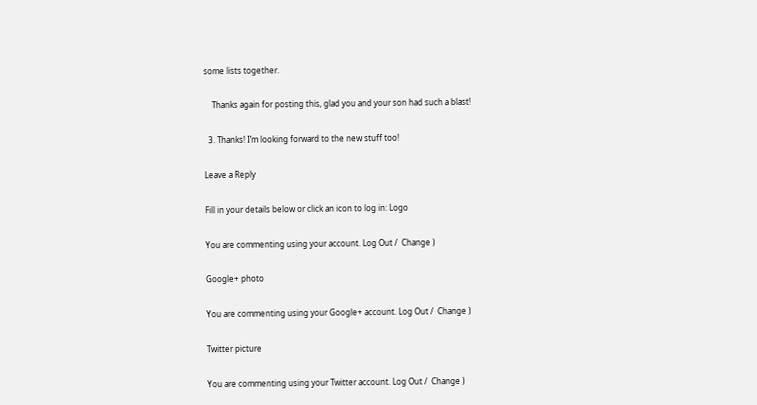some lists together.

    Thanks again for posting this, glad you and your son had such a blast!

  3. Thanks! I’m looking forward to the new stuff too!

Leave a Reply

Fill in your details below or click an icon to log in: Logo

You are commenting using your account. Log Out /  Change )

Google+ photo

You are commenting using your Google+ account. Log Out /  Change )

Twitter picture

You are commenting using your Twitter account. Log Out /  Change )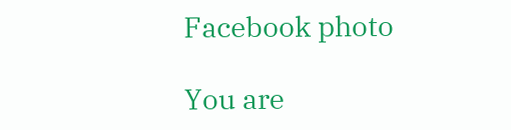Facebook photo

You are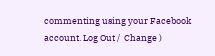commenting using your Facebook account. Log Out /  Change )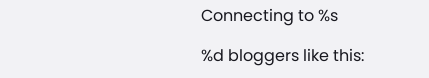Connecting to %s

%d bloggers like this: